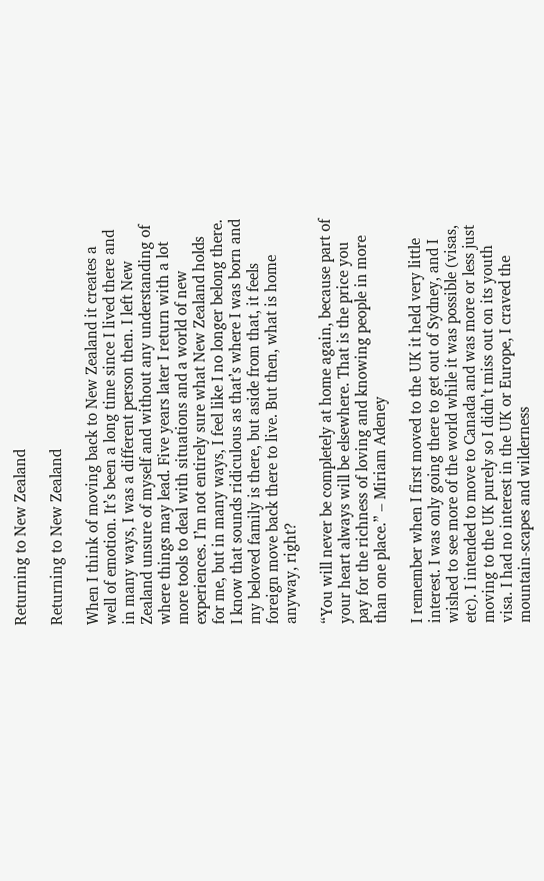Returning to New Zealand

Returning to New Zealand

When I think of moving back to New Zealand it creates a well of emotion. It’s been a long time since I lived there and in many ways, I was a different person then. I left New Zealand unsure of myself and without any understanding of where things may lead. Five years later I return with a lot more tools to deal with situations and a world of new experiences. I’m not entirely sure what New Zealand holds for me, but in many ways, I feel like I no longer belong there. I know that sounds ridiculous as that’s where I was born and my beloved family is there, but aside from that, it feels foreign move back there to live. But then, what is home anyway, right?

“You will never be completely at home again, because part of your heart always will be elsewhere. That is the price you pay for the richness of loving and knowing people in more than one place.” – Miriam Adeney

I remember when I first moved to the UK it held very little interest. I was only going there to get out of Sydney, and I wished to see more of the world while it was possible (visas, etc). I intended to move to Canada and was more or less just moving to the UK purely so I didn’t miss out on its youth visa. I had no interest in the UK or Europe, I craved the mountain-scapes and wilderness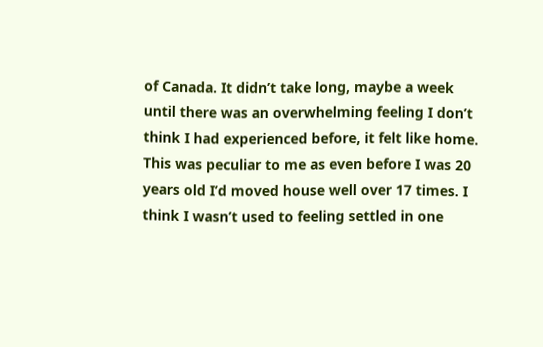of Canada. It didn’t take long, maybe a week until there was an overwhelming feeling I don’t think I had experienced before, it felt like home. This was peculiar to me as even before I was 20 years old I’d moved house well over 17 times. I think I wasn’t used to feeling settled in one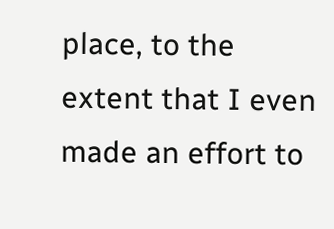place, to the extent that I even made an effort to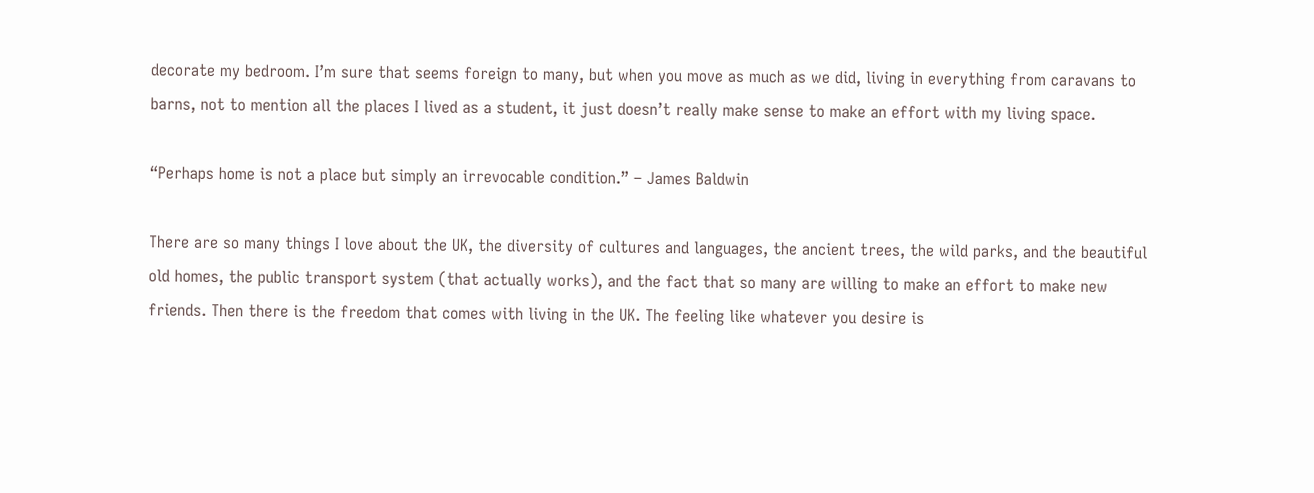decorate my bedroom. I’m sure that seems foreign to many, but when you move as much as we did, living in everything from caravans to barns, not to mention all the places I lived as a student, it just doesn’t really make sense to make an effort with my living space.

“Perhaps home is not a place but simply an irrevocable condition.” – James Baldwin

There are so many things I love about the UK, the diversity of cultures and languages, the ancient trees, the wild parks, and the beautiful old homes, the public transport system (that actually works), and the fact that so many are willing to make an effort to make new friends. Then there is the freedom that comes with living in the UK. The feeling like whatever you desire is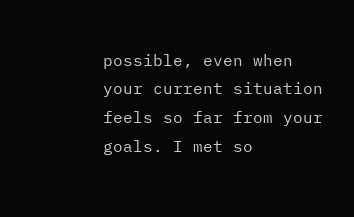possible, even when your current situation feels so far from your goals. I met so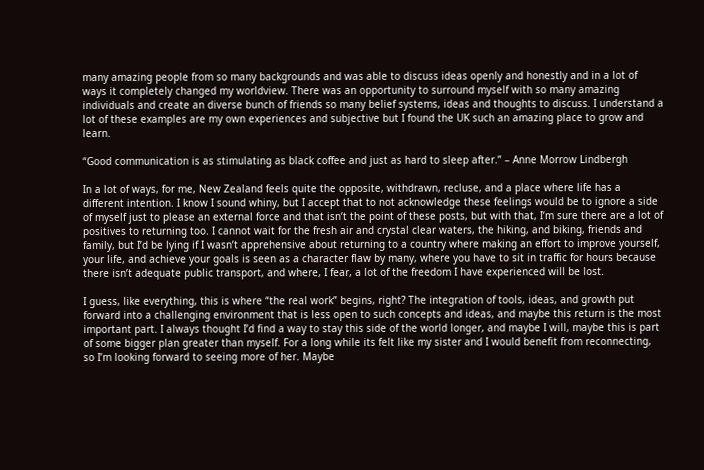many amazing people from so many backgrounds and was able to discuss ideas openly and honestly and in a lot of ways it completely changed my worldview. There was an opportunity to surround myself with so many amazing individuals and create an diverse bunch of friends so many belief systems, ideas and thoughts to discuss. I understand a lot of these examples are my own experiences and subjective but I found the UK such an amazing place to grow and learn.

“Good communication is as stimulating as black coffee and just as hard to sleep after.” – Anne Morrow Lindbergh

In a lot of ways, for me, New Zealand feels quite the opposite, withdrawn, recluse, and a place where life has a different intention. I know I sound whiny, but I accept that to not acknowledge these feelings would be to ignore a side of myself just to please an external force and that isn’t the point of these posts, but with that, I’m sure there are a lot of positives to returning too. I cannot wait for the fresh air and crystal clear waters, the hiking, and biking, friends and family, but I’d be lying if I wasn’t apprehensive about returning to a country where making an effort to improve yourself, your life, and achieve your goals is seen as a character flaw by many, where you have to sit in traffic for hours because there isn’t adequate public transport, and where, I fear, a lot of the freedom I have experienced will be lost.

I guess, like everything, this is where “the real work” begins, right? The integration of tools, ideas, and growth put forward into a challenging environment that is less open to such concepts and ideas, and maybe this return is the most important part. I always thought I’d find a way to stay this side of the world longer, and maybe I will, maybe this is part of some bigger plan greater than myself. For a long while its felt like my sister and I would benefit from reconnecting, so I’m looking forward to seeing more of her. Maybe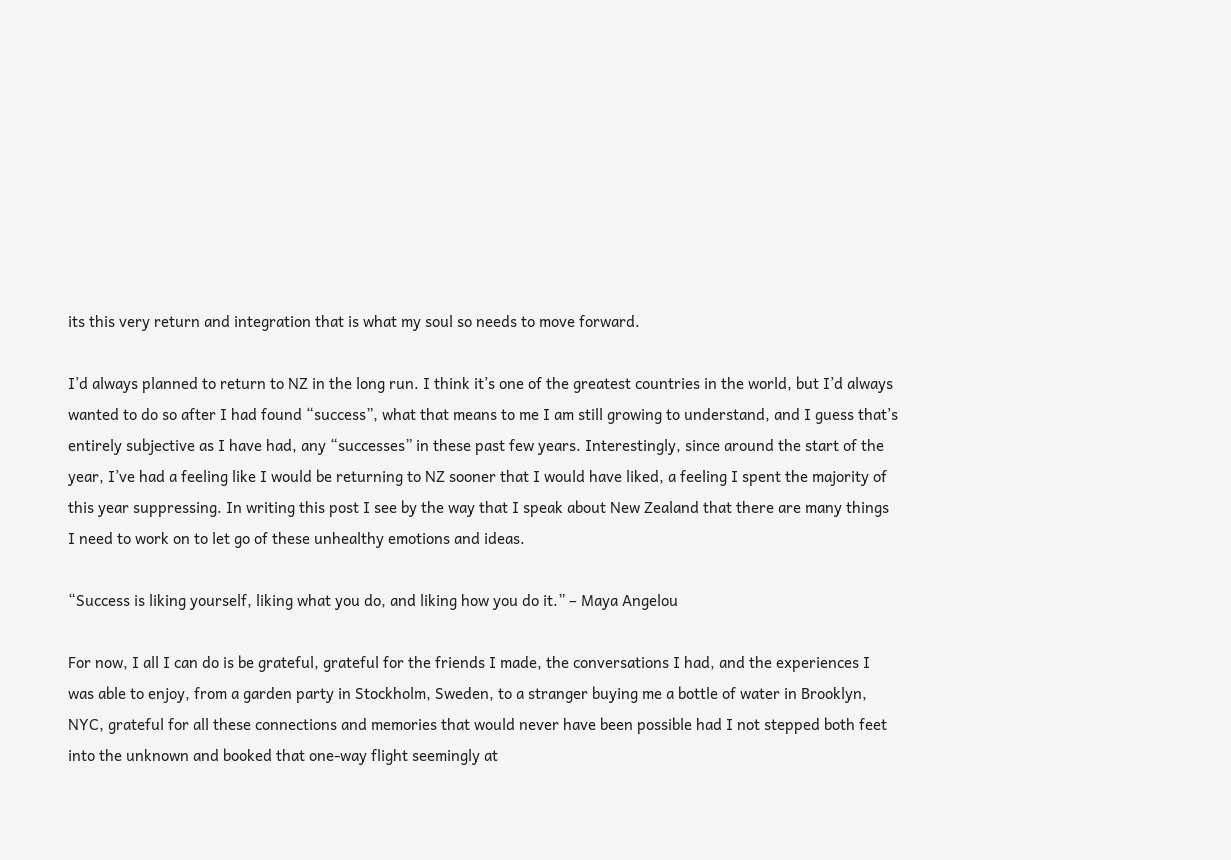its this very return and integration that is what my soul so needs to move forward.

I’d always planned to return to NZ in the long run. I think it’s one of the greatest countries in the world, but I’d always wanted to do so after I had found “success”, what that means to me I am still growing to understand, and I guess that’s entirely subjective as I have had, any “successes” in these past few years. Interestingly, since around the start of the year, I’ve had a feeling like I would be returning to NZ sooner that I would have liked, a feeling I spent the majority of this year suppressing. In writing this post I see by the way that I speak about New Zealand that there are many things I need to work on to let go of these unhealthy emotions and ideas.

“Success is liking yourself, liking what you do, and liking how you do it.” – Maya Angelou

For now, I all I can do is be grateful, grateful for the friends I made, the conversations I had, and the experiences I was able to enjoy, from a garden party in Stockholm, Sweden, to a stranger buying me a bottle of water in Brooklyn, NYC, grateful for all these connections and memories that would never have been possible had I not stepped both feet into the unknown and booked that one-way flight seemingly at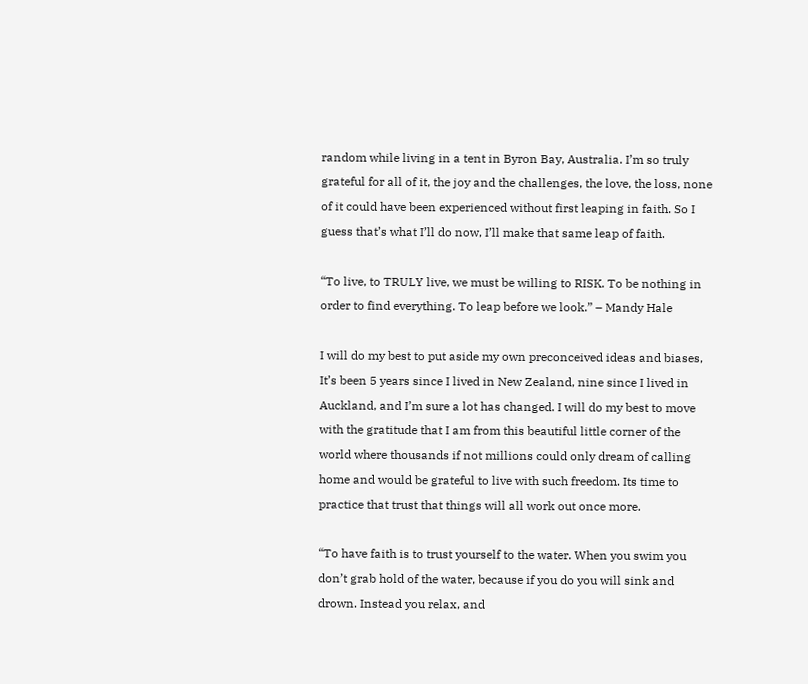random while living in a tent in Byron Bay, Australia. I’m so truly grateful for all of it, the joy and the challenges, the love, the loss, none of it could have been experienced without first leaping in faith. So I guess that’s what I’ll do now, I’ll make that same leap of faith.

“To live, to TRULY live, we must be willing to RISK. To be nothing in order to find everything. To leap before we look.” – Mandy Hale

I will do my best to put aside my own preconceived ideas and biases, It’s been 5 years since I lived in New Zealand, nine since I lived in Auckland, and I’m sure a lot has changed. I will do my best to move with the gratitude that I am from this beautiful little corner of the world where thousands if not millions could only dream of calling home and would be grateful to live with such freedom. Its time to practice that trust that things will all work out once more.

“To have faith is to trust yourself to the water. When you swim you don’t grab hold of the water, because if you do you will sink and drown. Instead you relax, and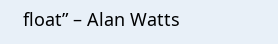float” – Alan Watts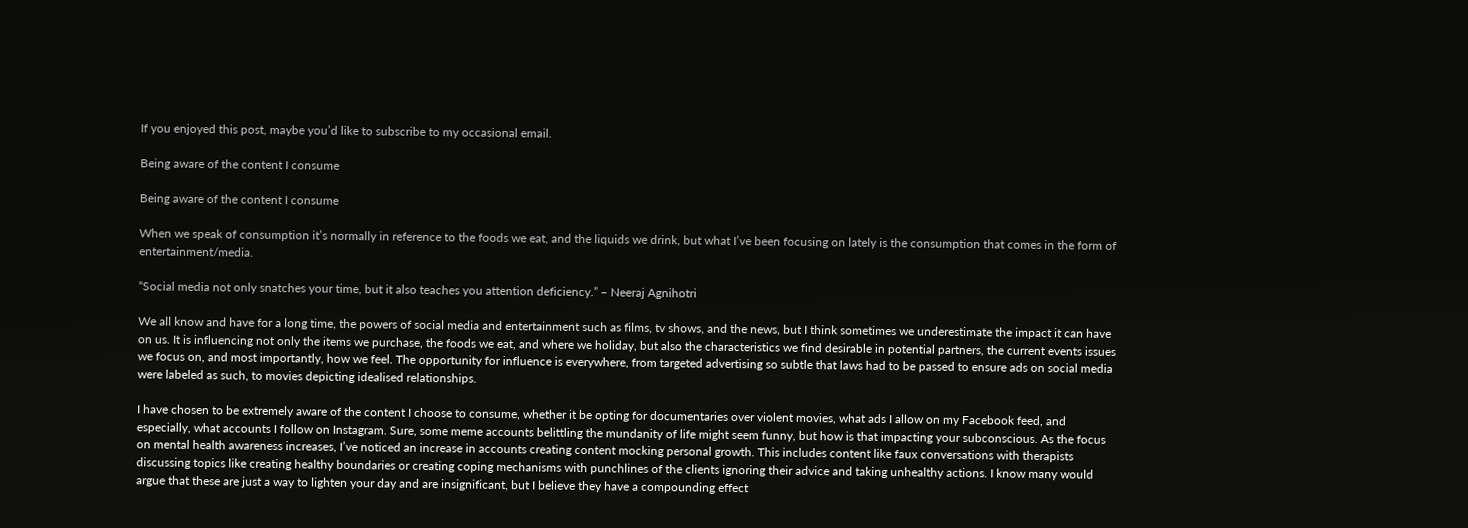If you enjoyed this post, maybe you’d like to subscribe to my occasional email.

Being aware of the content I consume

Being aware of the content I consume

When we speak of consumption it’s normally in reference to the foods we eat, and the liquids we drink, but what I’ve been focusing on lately is the consumption that comes in the form of entertainment/media.

“Social media not only snatches your time, but it also teaches you attention deficiency.” – Neeraj Agnihotri

We all know and have for a long time, the powers of social media and entertainment such as films, tv shows, and the news, but I think sometimes we underestimate the impact it can have on us. It is influencing not only the items we purchase, the foods we eat, and where we holiday, but also the characteristics we find desirable in potential partners, the current events issues we focus on, and most importantly, how we feel. The opportunity for influence is everywhere, from targeted advertising so subtle that laws had to be passed to ensure ads on social media were labeled as such, to movies depicting idealised relationships.

I have chosen to be extremely aware of the content I choose to consume, whether it be opting for documentaries over violent movies, what ads I allow on my Facebook feed, and especially, what accounts I follow on Instagram. Sure, some meme accounts belittling the mundanity of life might seem funny, but how is that impacting your subconscious. As the focus on mental health awareness increases, I’ve noticed an increase in accounts creating content mocking personal growth. This includes content like faux conversations with therapists discussing topics like creating healthy boundaries or creating coping mechanisms with punchlines of the clients ignoring their advice and taking unhealthy actions. I know many would argue that these are just a way to lighten your day and are insignificant, but I believe they have a compounding effect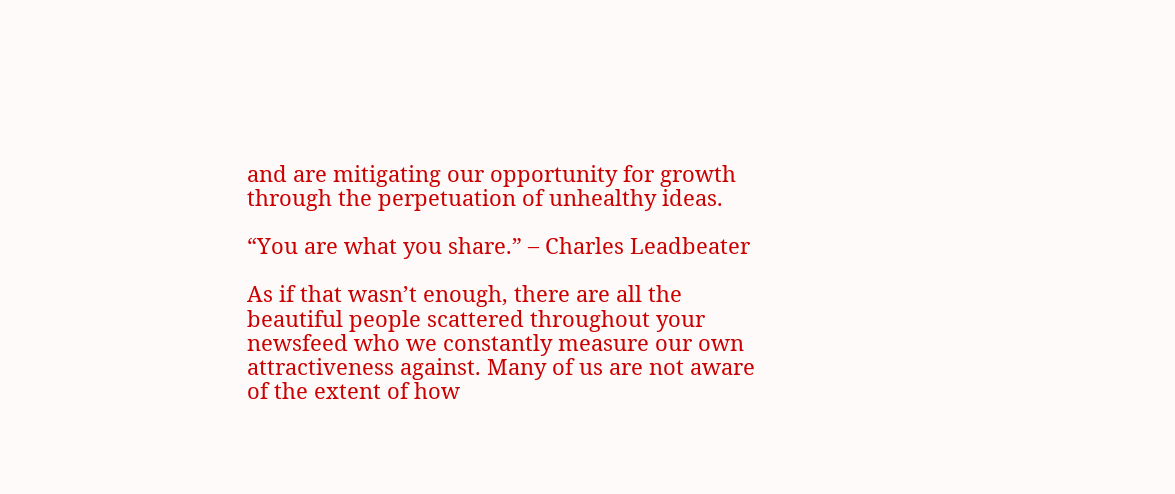and are mitigating our opportunity for growth through the perpetuation of unhealthy ideas.

“You are what you share.” – Charles Leadbeater

As if that wasn’t enough, there are all the beautiful people scattered throughout your newsfeed who we constantly measure our own attractiveness against. Many of us are not aware of the extent of how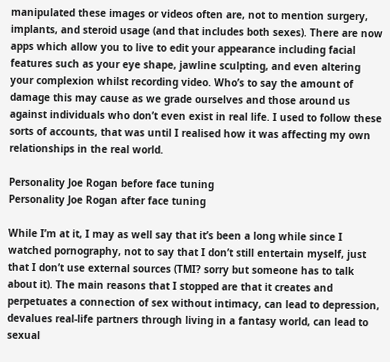manipulated these images or videos often are, not to mention surgery, implants, and steroid usage (and that includes both sexes). There are now apps which allow you to live to edit your appearance including facial features such as your eye shape, jawline sculpting, and even altering your complexion whilst recording video. Who’s to say the amount of damage this may cause as we grade ourselves and those around us against individuals who don’t even exist in real life. I used to follow these sorts of accounts, that was until I realised how it was affecting my own relationships in the real world.

Personality Joe Rogan before face tuning
Personality Joe Rogan after face tuning

While I’m at it, I may as well say that it’s been a long while since I watched pornography, not to say that I don’t still entertain myself, just that I don’t use external sources (TMI? sorry but someone has to talk about it). The main reasons that I stopped are that it creates and perpetuates a connection of sex without intimacy, can lead to depression, devalues real-life partners through living in a fantasy world, can lead to sexual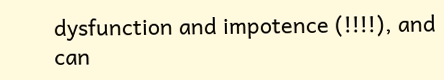dysfunction and impotence (!!!!), and can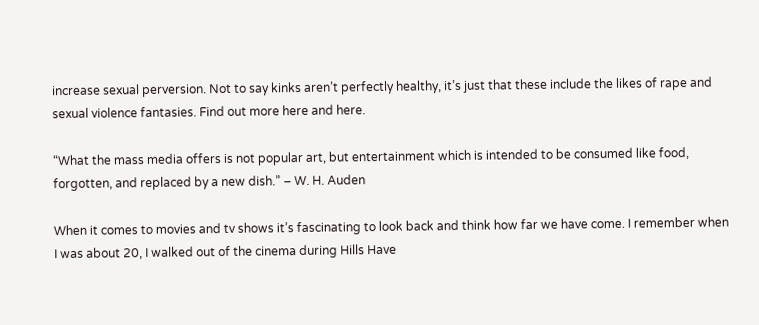increase sexual perversion. Not to say kinks aren’t perfectly healthy, it’s just that these include the likes of rape and sexual violence fantasies. Find out more here and here.

“What the mass media offers is not popular art, but entertainment which is intended to be consumed like food, forgotten, and replaced by a new dish.” – W. H. Auden

When it comes to movies and tv shows it’s fascinating to look back and think how far we have come. I remember when I was about 20, I walked out of the cinema during Hills Have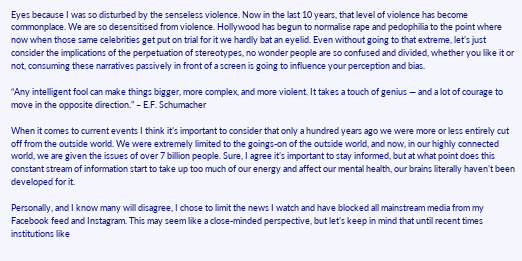Eyes because I was so disturbed by the senseless violence. Now in the last 10 years, that level of violence has become commonplace. We are so desensitised from violence. Hollywood has begun to normalise rape and pedophilia to the point where now when those same celebrities get put on trial for it we hardly bat an eyelid. Even without going to that extreme, let’s just consider the implications of the perpetuation of stereotypes, no wonder people are so confused and divided, whether you like it or not, consuming these narratives passively in front of a screen is going to influence your perception and bias.

“Any intelligent fool can make things bigger, more complex, and more violent. It takes a touch of genius — and a lot of courage to move in the opposite direction.” – E.F. Schumacher

When it comes to current events I think it’s important to consider that only a hundred years ago we were more or less entirely cut off from the outside world. We were extremely limited to the goings-on of the outside world, and now, in our highly connected world, we are given the issues of over 7 billion people. Sure, I agree it’s important to stay informed, but at what point does this constant stream of information start to take up too much of our energy and affect our mental health, our brains literally haven’t been developed for it.

Personally, and I know many will disagree, I chose to limit the news I watch and have blocked all mainstream media from my Facebook feed and Instagram. This may seem like a close-minded perspective, but let’s keep in mind that until recent times institutions like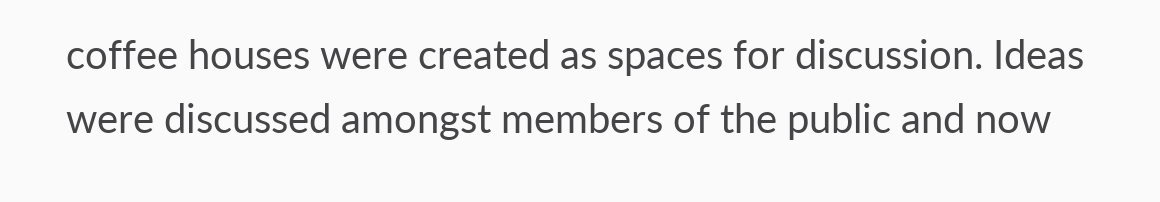coffee houses were created as spaces for discussion. Ideas were discussed amongst members of the public and now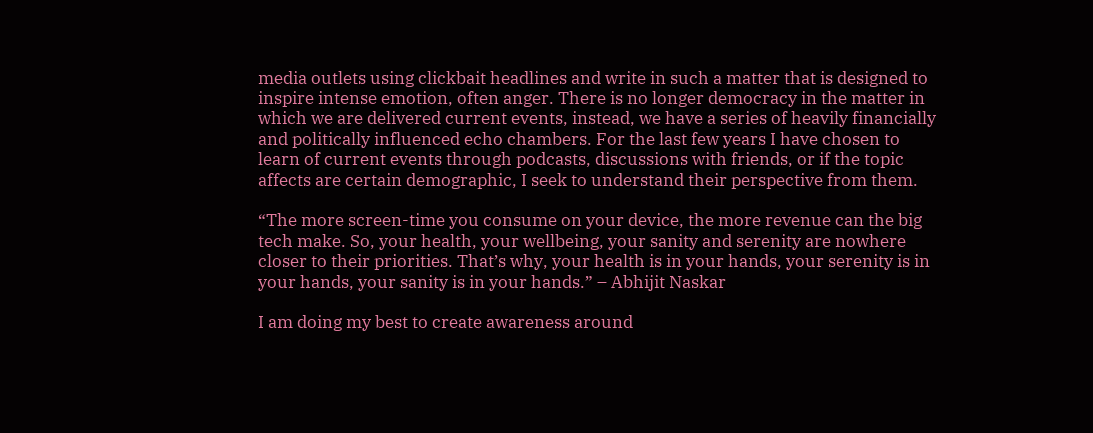media outlets using clickbait headlines and write in such a matter that is designed to inspire intense emotion, often anger. There is no longer democracy in the matter in which we are delivered current events, instead, we have a series of heavily financially and politically influenced echo chambers. For the last few years I have chosen to learn of current events through podcasts, discussions with friends, or if the topic affects are certain demographic, I seek to understand their perspective from them.

“The more screen-time you consume on your device, the more revenue can the big tech make. So, your health, your wellbeing, your sanity and serenity are nowhere closer to their priorities. That’s why, your health is in your hands, your serenity is in your hands, your sanity is in your hands.” – Abhijit Naskar

I am doing my best to create awareness around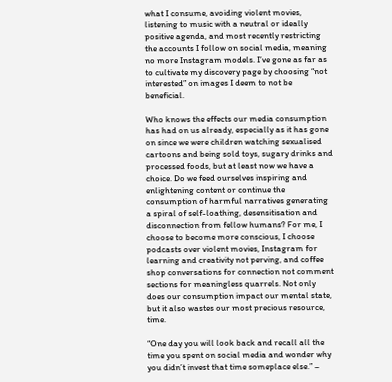what I consume, avoiding violent movies, listening to music with a neutral or ideally positive agenda, and most recently restricting the accounts I follow on social media, meaning no more Instagram models. I’ve gone as far as to cultivate my discovery page by choosing “not interested” on images I deem to not be beneficial.

Who knows the effects our media consumption has had on us already, especially as it has gone on since we were children watching sexualised cartoons and being sold toys, sugary drinks and processed foods, but at least now we have a choice. Do we feed ourselves inspiring and enlightening content or continue the consumption of harmful narratives generating a spiral of self-loathing, desensitisation and disconnection from fellow humans? For me, I choose to become more conscious, I choose podcasts over violent movies, Instagram for learning and creativity not perving, and coffee shop conversations for connection not comment sections for meaningless quarrels. Not only does our consumption impact our mental state, but it also wastes our most precious resource, time.

“One day you will look back and recall all the time you spent on social media and wonder why you didn’t invest that time someplace else.” –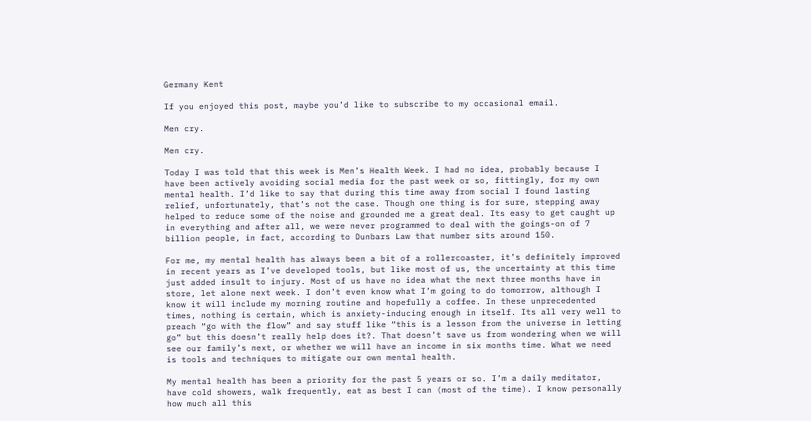Germany Kent

If you enjoyed this post, maybe you’d like to subscribe to my occasional email.

Men cry.

Men cry.

Today I was told that this week is Men’s Health Week. I had no idea, probably because I have been actively avoiding social media for the past week or so, fittingly, for my own mental health. I’d like to say that during this time away from social I found lasting relief, unfortunately, that’s not the case. Though one thing is for sure, stepping away helped to reduce some of the noise and grounded me a great deal. Its easy to get caught up in everything and after all, we were never programmed to deal with the goings-on of 7 billion people, in fact, according to Dunbars Law that number sits around 150.

For me, my mental health has always been a bit of a rollercoaster, it’s definitely improved in recent years as I’ve developed tools, but like most of us, the uncertainty at this time just added insult to injury. Most of us have no idea what the next three months have in store, let alone next week. I don’t even know what I’m going to do tomorrow, although I know it will include my morning routine and hopefully a coffee. In these unprecedented times, nothing is certain, which is anxiety-inducing enough in itself. Its all very well to preach “go with the flow” and say stuff like “this is a lesson from the universe in letting go” but this doesn’t really help does it?. That doesn’t save us from wondering when we will see our family’s next, or whether we will have an income in six months time. What we need is tools and techniques to mitigate our own mental health.

My mental health has been a priority for the past 5 years or so. I’m a daily meditator, have cold showers, walk frequently, eat as best I can (most of the time). I know personally how much all this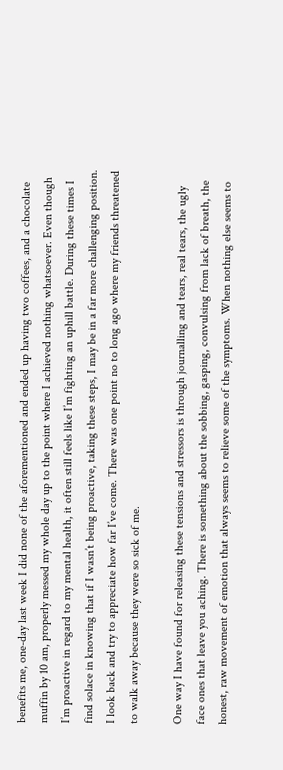benefits me, one-day last week I did none of the aforementioned and ended up having two coffees, and a chocolate muffin by 10 am, properly messed my whole day up to the point where I achieved nothing whatsoever. Even though I’m proactive in regard to my mental health, it often still feels like I’m fighting an uphill battle. During these times I find solace in knowing that if I wasn’t being proactive, taking these steps, I may be in a far more challenging position. I look back and try to appreciate how far I’ve come. There was one point no to long ago where my friends threatened to walk away because they were so sick of me.

One way I have found for releasing these tensions and stressors is through journalling and tears, real tears, the ugly face ones that leave you aching. There is something about the sobbing, gasping, convulsing from lack of breath, the honest, raw movement of emotion that always seems to relieve some of the symptoms. When nothing else seems to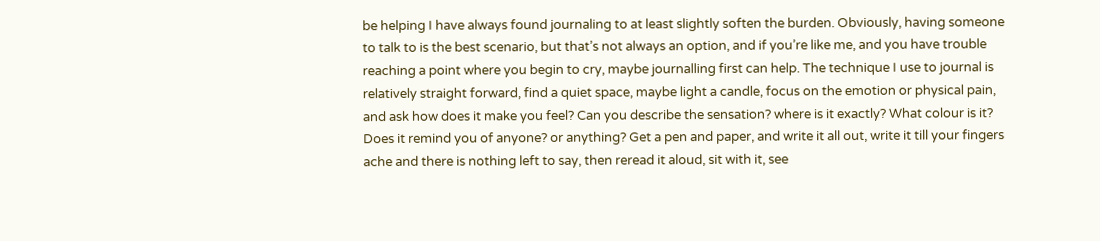be helping I have always found journaling to at least slightly soften the burden. Obviously, having someone to talk to is the best scenario, but that’s not always an option, and if you’re like me, and you have trouble reaching a point where you begin to cry, maybe journalling first can help. The technique I use to journal is relatively straight forward, find a quiet space, maybe light a candle, focus on the emotion or physical pain, and ask how does it make you feel? Can you describe the sensation? where is it exactly? What colour is it? Does it remind you of anyone? or anything? Get a pen and paper, and write it all out, write it till your fingers ache and there is nothing left to say, then reread it aloud, sit with it, see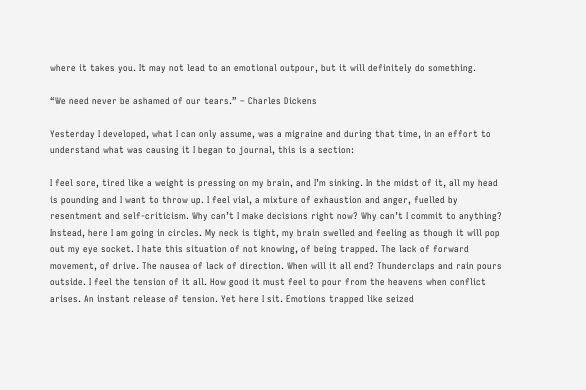where it takes you. It may not lead to an emotional outpour, but it will definitely do something.

“We need never be ashamed of our tears.” – Charles Dickens

Yesterday I developed, what I can only assume, was a migraine and during that time, in an effort to understand what was causing it I began to journal, this is a section:

I feel sore, tired like a weight is pressing on my brain, and I’m sinking. In the midst of it, all my head is pounding and I want to throw up. I feel vial, a mixture of exhaustion and anger, fuelled by resentment and self-criticism. Why can’t I make decisions right now? Why can’t I commit to anything? Instead, here I am going in circles. My neck is tight, my brain swelled and feeling as though it will pop out my eye socket. I hate this situation of not knowing, of being trapped. The lack of forward movement, of drive. The nausea of lack of direction. When will it all end? Thunderclaps and rain pours outside. I feel the tension of it all. How good it must feel to pour from the heavens when conflict arises. An instant release of tension. Yet here I sit. Emotions trapped like seized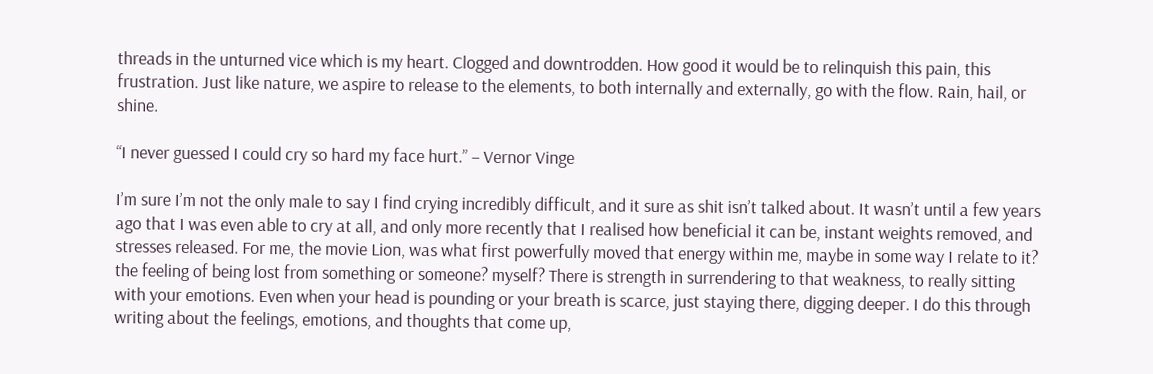threads in the unturned vice which is my heart. Clogged and downtrodden. How good it would be to relinquish this pain, this frustration. Just like nature, we aspire to release to the elements, to both internally and externally, go with the flow. Rain, hail, or shine.

“I never guessed I could cry so hard my face hurt.” – Vernor Vinge

I’m sure I’m not the only male to say I find crying incredibly difficult, and it sure as shit isn’t talked about. It wasn’t until a few years ago that I was even able to cry at all, and only more recently that I realised how beneficial it can be, instant weights removed, and stresses released. For me, the movie Lion, was what first powerfully moved that energy within me, maybe in some way I relate to it? the feeling of being lost from something or someone? myself? There is strength in surrendering to that weakness, to really sitting with your emotions. Even when your head is pounding or your breath is scarce, just staying there, digging deeper. I do this through writing about the feelings, emotions, and thoughts that come up,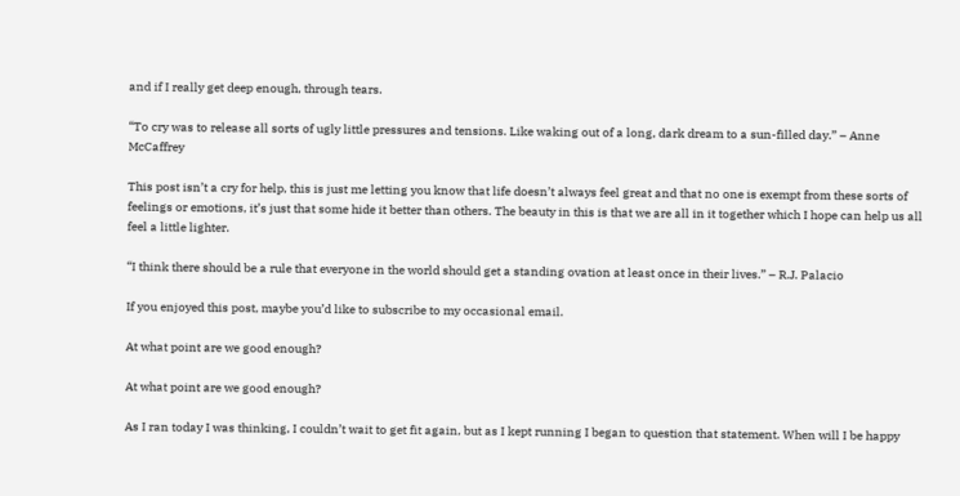and if I really get deep enough, through tears.

“To cry was to release all sorts of ugly little pressures and tensions. Like waking out of a long, dark dream to a sun-filled day.” – Anne McCaffrey

This post isn’t a cry for help, this is just me letting you know that life doesn’t always feel great and that no one is exempt from these sorts of feelings or emotions, it’s just that some hide it better than others. The beauty in this is that we are all in it together which I hope can help us all feel a little lighter.

“I think there should be a rule that everyone in the world should get a standing ovation at least once in their lives.” – R.J. Palacio

If you enjoyed this post, maybe you’d like to subscribe to my occasional email.

At what point are we good enough?

At what point are we good enough?

As I ran today I was thinking, I couldn’t wait to get fit again, but as I kept running I began to question that statement. When will I be happy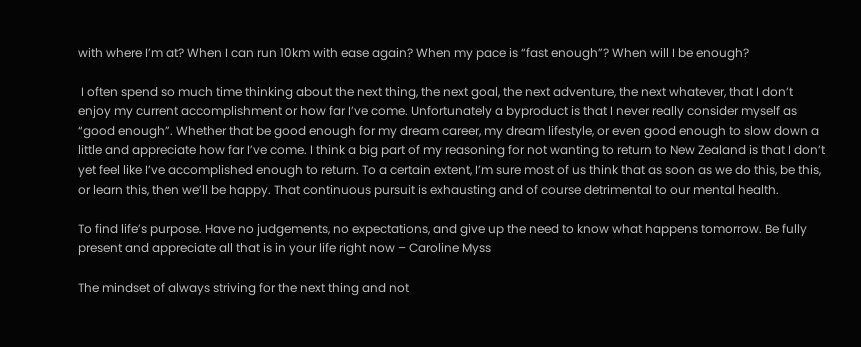with where I’m at? When I can run 10km with ease again? When my pace is “fast enough”? When will I be enough?

 I often spend so much time thinking about the next thing, the next goal, the next adventure, the next whatever, that I don’t enjoy my current accomplishment or how far I’ve come. Unfortunately a byproduct is that I never really consider myself as “good enough”. Whether that be good enough for my dream career, my dream lifestyle, or even good enough to slow down a little and appreciate how far I’ve come. I think a big part of my reasoning for not wanting to return to New Zealand is that I don’t yet feel like I’ve accomplished enough to return. To a certain extent, I’m sure most of us think that as soon as we do this, be this, or learn this, then we’ll be happy. That continuous pursuit is exhausting and of course detrimental to our mental health.

To find life’s purpose. Have no judgements, no expectations, and give up the need to know what happens tomorrow. Be fully present and appreciate all that is in your life right now – Caroline Myss

The mindset of always striving for the next thing and not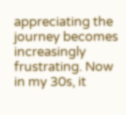appreciating the journey becomes increasingly frustrating. Now in my 30s, it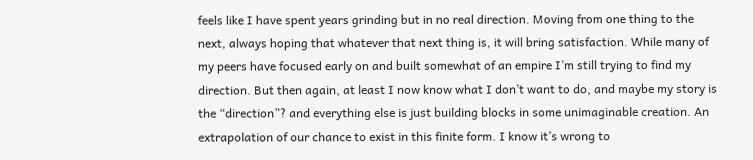feels like I have spent years grinding but in no real direction. Moving from one thing to the next, always hoping that whatever that next thing is, it will bring satisfaction. While many of my peers have focused early on and built somewhat of an empire I’m still trying to find my direction. But then again, at least I now know what I don’t want to do, and maybe my story is the “direction”? and everything else is just building blocks in some unimaginable creation. An extrapolation of our chance to exist in this finite form. I know it’s wrong to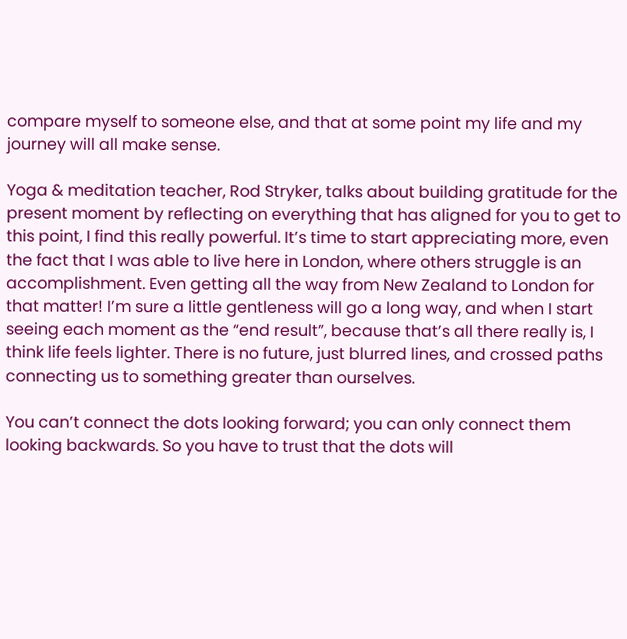compare myself to someone else, and that at some point my life and my journey will all make sense.

Yoga & meditation teacher, Rod Stryker, talks about building gratitude for the present moment by reflecting on everything that has aligned for you to get to this point, I find this really powerful. It’s time to start appreciating more, even the fact that I was able to live here in London, where others struggle is an accomplishment. Even getting all the way from New Zealand to London for that matter! I’m sure a little gentleness will go a long way, and when I start seeing each moment as the “end result”, because that’s all there really is, I think life feels lighter. There is no future, just blurred lines, and crossed paths connecting us to something greater than ourselves.

You can’t connect the dots looking forward; you can only connect them looking backwards. So you have to trust that the dots will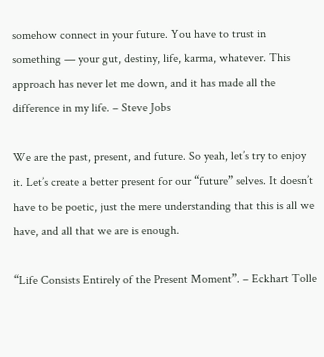somehow connect in your future. You have to trust in something — your gut, destiny, life, karma, whatever. This approach has never let me down, and it has made all the difference in my life. – Steve Jobs

We are the past, present, and future. So yeah, let’s try to enjoy it. Let’s create a better present for our “future” selves. It doesn’t have to be poetic, just the mere understanding that this is all we have, and all that we are is enough.

“Life Consists Entirely of the Present Moment”. – Eckhart Tolle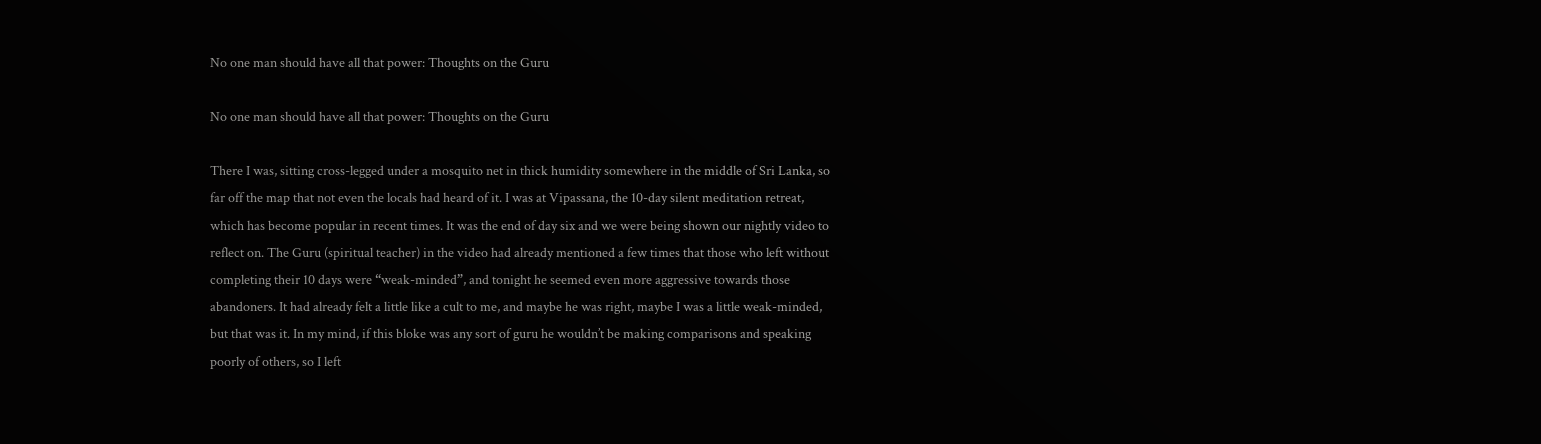No one man should have all that power: Thoughts on the Guru

No one man should have all that power: Thoughts on the Guru

There I was, sitting cross-legged under a mosquito net in thick humidity somewhere in the middle of Sri Lanka, so far off the map that not even the locals had heard of it. I was at Vipassana, the 10-day silent meditation retreat, which has become popular in recent times. It was the end of day six and we were being shown our nightly video to reflect on. The Guru (spiritual teacher) in the video had already mentioned a few times that those who left without completing their 10 days were “weak-minded”, and tonight he seemed even more aggressive towards those abandoners. It had already felt a little like a cult to me, and maybe he was right, maybe I was a little weak-minded, but that was it. In my mind, if this bloke was any sort of guru he wouldn’t be making comparisons and speaking poorly of others, so I left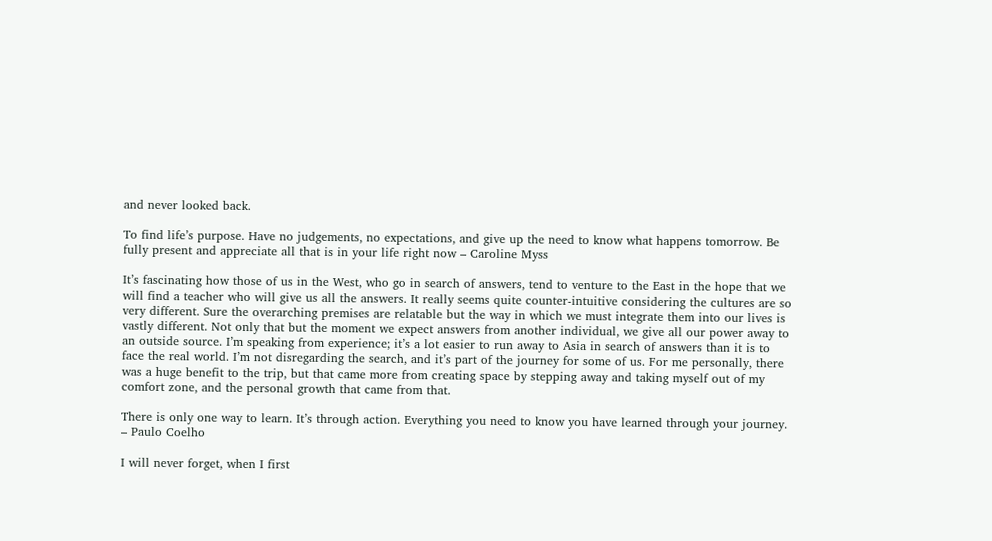and never looked back.

To find life’s purpose. Have no judgements, no expectations, and give up the need to know what happens tomorrow. Be fully present and appreciate all that is in your life right now – Caroline Myss

It’s fascinating how those of us in the West, who go in search of answers, tend to venture to the East in the hope that we will find a teacher who will give us all the answers. It really seems quite counter-intuitive considering the cultures are so very different. Sure the overarching premises are relatable but the way in which we must integrate them into our lives is vastly different. Not only that but the moment we expect answers from another individual, we give all our power away to an outside source. I’m speaking from experience; it’s a lot easier to run away to Asia in search of answers than it is to face the real world. I’m not disregarding the search, and it’s part of the journey for some of us. For me personally, there was a huge benefit to the trip, but that came more from creating space by stepping away and taking myself out of my comfort zone, and the personal growth that came from that.

There is only one way to learn. It’s through action. Everything you need to know you have learned through your journey. – Paulo Coelho

I will never forget, when I first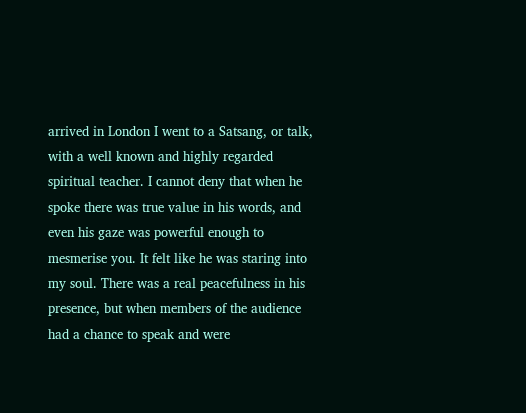arrived in London I went to a Satsang, or talk, with a well known and highly regarded spiritual teacher. I cannot deny that when he spoke there was true value in his words, and even his gaze was powerful enough to mesmerise you. It felt like he was staring into my soul. There was a real peacefulness in his presence, but when members of the audience had a chance to speak and were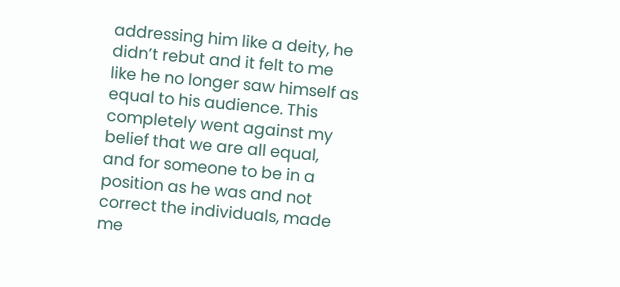addressing him like a deity, he didn’t rebut and it felt to me like he no longer saw himself as equal to his audience. This completely went against my belief that we are all equal, and for someone to be in a position as he was and not correct the individuals, made me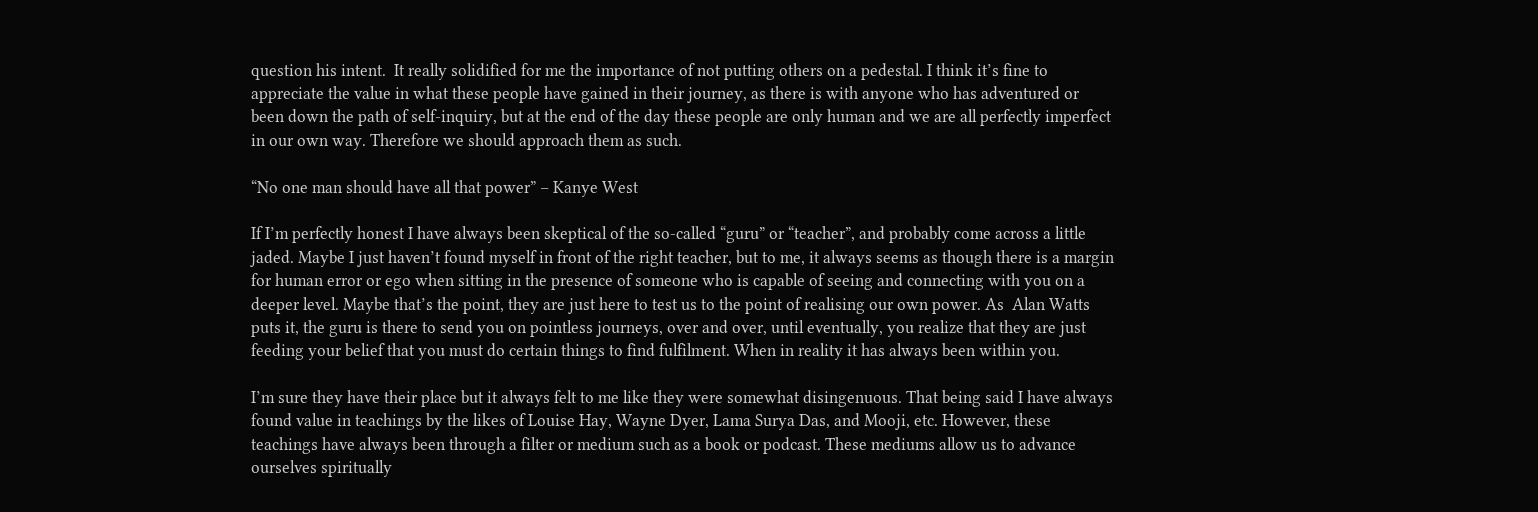question his intent.  It really solidified for me the importance of not putting others on a pedestal. I think it’s fine to appreciate the value in what these people have gained in their journey, as there is with anyone who has adventured or been down the path of self-inquiry, but at the end of the day these people are only human and we are all perfectly imperfect in our own way. Therefore we should approach them as such.

“No one man should have all that power” – Kanye West

If I’m perfectly honest I have always been skeptical of the so-called “guru” or “teacher”, and probably come across a little jaded. Maybe I just haven’t found myself in front of the right teacher, but to me, it always seems as though there is a margin for human error or ego when sitting in the presence of someone who is capable of seeing and connecting with you on a deeper level. Maybe that’s the point, they are just here to test us to the point of realising our own power. As  Alan Watts puts it, the guru is there to send you on pointless journeys, over and over, until eventually, you realize that they are just feeding your belief that you must do certain things to find fulfilment. When in reality it has always been within you.

I’m sure they have their place but it always felt to me like they were somewhat disingenuous. That being said I have always found value in teachings by the likes of Louise Hay, Wayne Dyer, Lama Surya Das, and Mooji, etc. However, these teachings have always been through a filter or medium such as a book or podcast. These mediums allow us to advance ourselves spiritually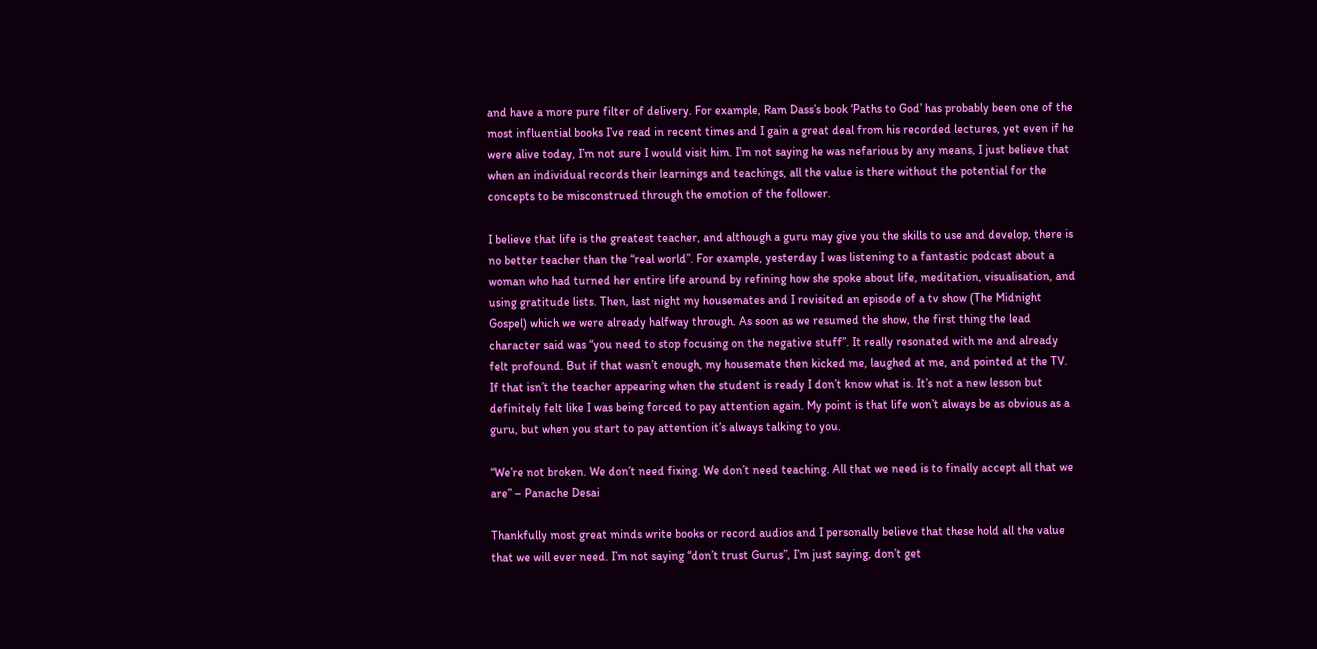and have a more pure filter of delivery. For example, Ram Dass’s book ‘Paths to God’ has probably been one of the most influential books I’ve read in recent times and I gain a great deal from his recorded lectures, yet even if he were alive today, I’m not sure I would visit him. I’m not saying he was nefarious by any means, I just believe that when an individual records their learnings and teachings, all the value is there without the potential for the concepts to be misconstrued through the emotion of the follower.

I believe that life is the greatest teacher, and although a guru may give you the skills to use and develop, there is no better teacher than the “real world”. For example, yesterday I was listening to a fantastic podcast about a woman who had turned her entire life around by refining how she spoke about life, meditation, visualisation, and using gratitude lists. Then, last night my housemates and I revisited an episode of a tv show (The Midnight Gospel) which we were already halfway through. As soon as we resumed the show, the first thing the lead character said was “you need to stop focusing on the negative stuff”. It really resonated with me and already felt profound. But if that wasn’t enough, my housemate then kicked me, laughed at me, and pointed at the TV. If that isn’t the teacher appearing when the student is ready I don’t know what is. It’s not a new lesson but definitely felt like I was being forced to pay attention again. My point is that life won’t always be as obvious as a guru, but when you start to pay attention it’s always talking to you.

“We’re not broken. We don’t need fixing. We don’t need teaching. All that we need is to finally accept all that we are” – Panache Desai

Thankfully most great minds write books or record audios and I personally believe that these hold all the value that we will ever need. I’m not saying “don’t trust Gurus”, I’m just saying, don’t get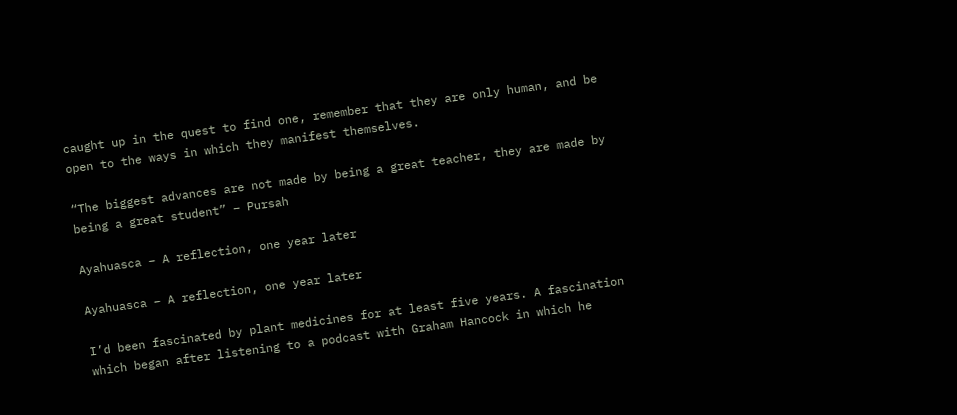caught up in the quest to find one, remember that they are only human, and be open to the ways in which they manifest themselves.

“The biggest advances are not made by being a great teacher, they are made by being a great student” – Pursah

Ayahuasca – A reflection, one year later

Ayahuasca – A reflection, one year later

I’d been fascinated by plant medicines for at least five years. A fascination which began after listening to a podcast with Graham Hancock in which he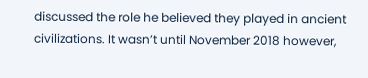discussed the role he believed they played in ancient civilizations. It wasn’t until November 2018 however,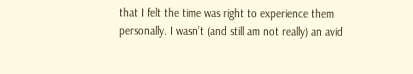that I felt the time was right to experience them personally. I wasn’t (and still am not really) an avid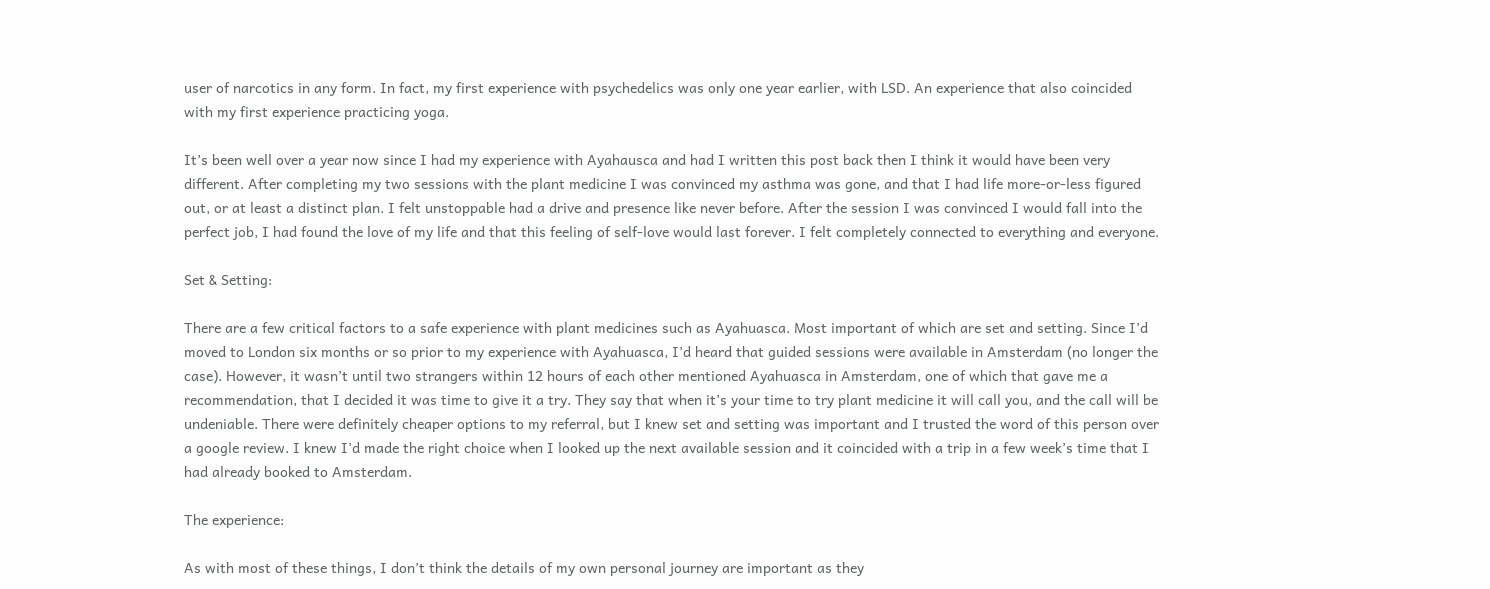user of narcotics in any form. In fact, my first experience with psychedelics was only one year earlier, with LSD. An experience that also coincided with my first experience practicing yoga.

It’s been well over a year now since I had my experience with Ayahausca and had I written this post back then I think it would have been very different. After completing my two sessions with the plant medicine I was convinced my asthma was gone, and that I had life more-or-less figured out, or at least a distinct plan. I felt unstoppable had a drive and presence like never before. After the session I was convinced I would fall into the perfect job, I had found the love of my life and that this feeling of self-love would last forever. I felt completely connected to everything and everyone.

Set & Setting:

There are a few critical factors to a safe experience with plant medicines such as Ayahuasca. Most important of which are set and setting. Since I’d moved to London six months or so prior to my experience with Ayahuasca, I’d heard that guided sessions were available in Amsterdam (no longer the case). However, it wasn’t until two strangers within 12 hours of each other mentioned Ayahuasca in Amsterdam, one of which that gave me a recommendation, that I decided it was time to give it a try. They say that when it’s your time to try plant medicine it will call you, and the call will be undeniable. There were definitely cheaper options to my referral, but I knew set and setting was important and I trusted the word of this person over a google review. I knew I’d made the right choice when I looked up the next available session and it coincided with a trip in a few week’s time that I had already booked to Amsterdam.

The experience:

As with most of these things, I don’t think the details of my own personal journey are important as they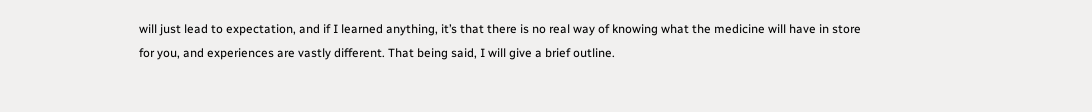will just lead to expectation, and if I learned anything, it’s that there is no real way of knowing what the medicine will have in store for you, and experiences are vastly different. That being said, I will give a brief outline.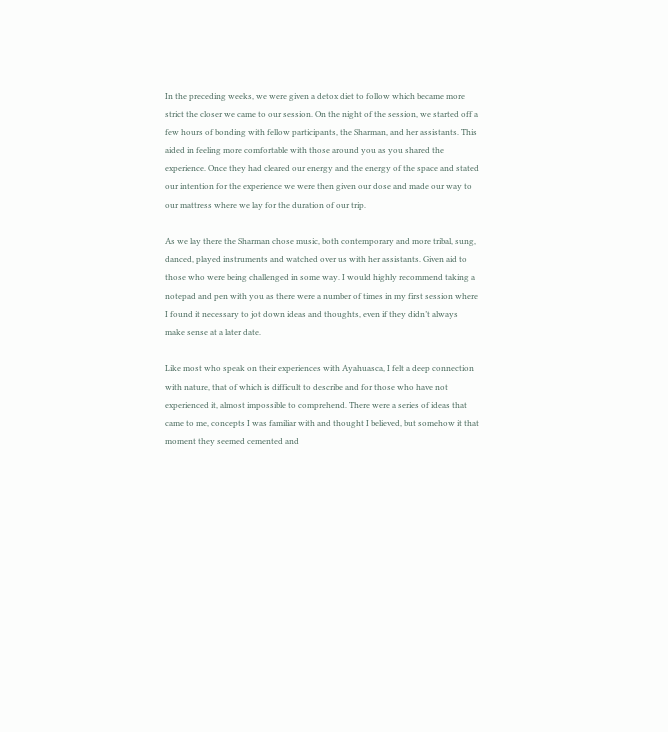In the preceding weeks, we were given a detox diet to follow which became more strict the closer we came to our session. On the night of the session, we started off a few hours of bonding with fellow participants, the Sharman, and her assistants. This aided in feeling more comfortable with those around you as you shared the experience. Once they had cleared our energy and the energy of the space and stated our intention for the experience we were then given our dose and made our way to our mattress where we lay for the duration of our trip.

As we lay there the Sharman chose music, both contemporary and more tribal, sung, danced, played instruments and watched over us with her assistants. Given aid to those who were being challenged in some way. I would highly recommend taking a notepad and pen with you as there were a number of times in my first session where I found it necessary to jot down ideas and thoughts, even if they didn’t always make sense at a later date.

Like most who speak on their experiences with Ayahuasca, I felt a deep connection with nature, that of which is difficult to describe and for those who have not experienced it, almost impossible to comprehend. There were a series of ideas that came to me, concepts I was familiar with and thought I believed, but somehow it that moment they seemed cemented and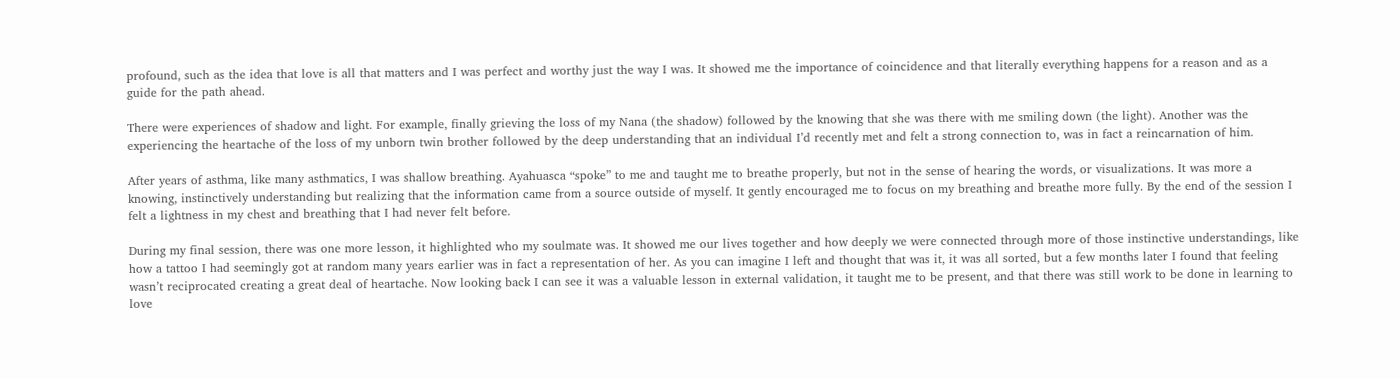profound, such as the idea that love is all that matters and I was perfect and worthy just the way I was. It showed me the importance of coincidence and that literally everything happens for a reason and as a guide for the path ahead.

There were experiences of shadow and light. For example, finally grieving the loss of my Nana (the shadow) followed by the knowing that she was there with me smiling down (the light). Another was the experiencing the heartache of the loss of my unborn twin brother followed by the deep understanding that an individual I’d recently met and felt a strong connection to, was in fact a reincarnation of him.

After years of asthma, like many asthmatics, I was shallow breathing. Ayahuasca “spoke” to me and taught me to breathe properly, but not in the sense of hearing the words, or visualizations. It was more a knowing, instinctively understanding but realizing that the information came from a source outside of myself. It gently encouraged me to focus on my breathing and breathe more fully. By the end of the session I felt a lightness in my chest and breathing that I had never felt before.

During my final session, there was one more lesson, it highlighted who my soulmate was. It showed me our lives together and how deeply we were connected through more of those instinctive understandings, like how a tattoo I had seemingly got at random many years earlier was in fact a representation of her. As you can imagine I left and thought that was it, it was all sorted, but a few months later I found that feeling wasn’t reciprocated creating a great deal of heartache. Now looking back I can see it was a valuable lesson in external validation, it taught me to be present, and that there was still work to be done in learning to love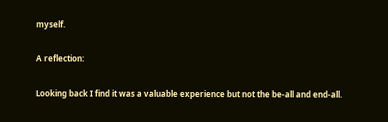myself.

A reflection:

Looking back I find it was a valuable experience but not the be-all and end-all.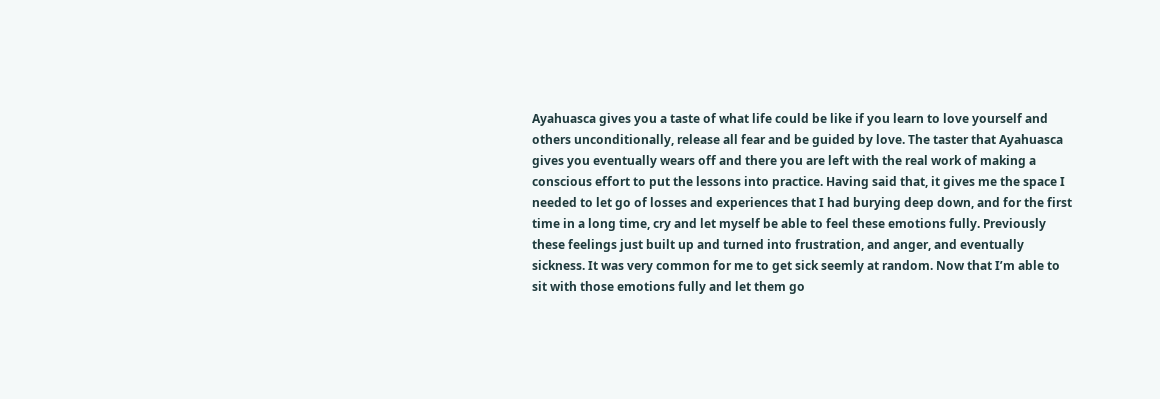Ayahuasca gives you a taste of what life could be like if you learn to love yourself and others unconditionally, release all fear and be guided by love. The taster that Ayahuasca gives you eventually wears off and there you are left with the real work of making a conscious effort to put the lessons into practice. Having said that, it gives me the space I needed to let go of losses and experiences that I had burying deep down, and for the first time in a long time, cry and let myself be able to feel these emotions fully. Previously these feelings just built up and turned into frustration, and anger, and eventually sickness. It was very common for me to get sick seemly at random. Now that I’m able to sit with those emotions fully and let them go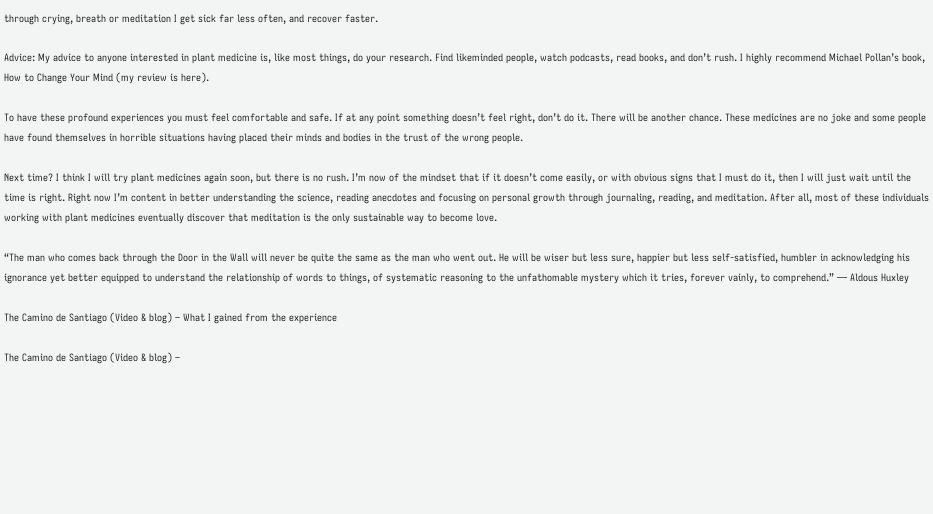through crying, breath or meditation I get sick far less often, and recover faster.

Advice: My advice to anyone interested in plant medicine is, like most things, do your research. Find likeminded people, watch podcasts, read books, and don’t rush. I highly recommend Michael Pollan’s book, How to Change Your Mind (my review is here).

To have these profound experiences you must feel comfortable and safe. If at any point something doesn’t feel right, don’t do it. There will be another chance. These medicines are no joke and some people have found themselves in horrible situations having placed their minds and bodies in the trust of the wrong people.

Next time? I think I will try plant medicines again soon, but there is no rush. I’m now of the mindset that if it doesn’t come easily, or with obvious signs that I must do it, then I will just wait until the time is right. Right now I’m content in better understanding the science, reading anecdotes and focusing on personal growth through journaling, reading, and meditation. After all, most of these individuals working with plant medicines eventually discover that meditation is the only sustainable way to become love.

“The man who comes back through the Door in the Wall will never be quite the same as the man who went out. He will be wiser but less sure, happier but less self-satisfied, humbler in acknowledging his ignorance yet better equipped to understand the relationship of words to things, of systematic reasoning to the unfathomable mystery which it tries, forever vainly, to comprehend.” — Aldous Huxley

The Camino de Santiago (Video & blog) – What I gained from the experience

The Camino de Santiago (Video & blog) –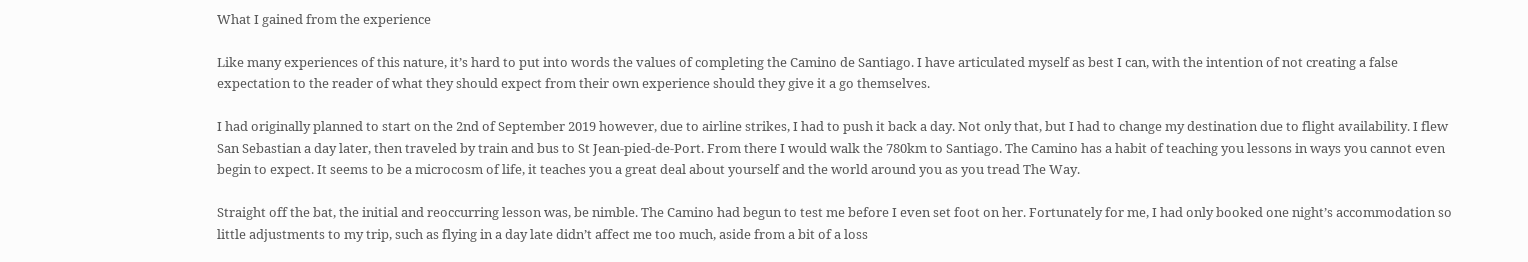What I gained from the experience

Like many experiences of this nature, it’s hard to put into words the values of completing the Camino de Santiago. I have articulated myself as best I can, with the intention of not creating a false expectation to the reader of what they should expect from their own experience should they give it a go themselves.

I had originally planned to start on the 2nd of September 2019 however, due to airline strikes, I had to push it back a day. Not only that, but I had to change my destination due to flight availability. I flew San Sebastian a day later, then traveled by train and bus to St Jean-pied-de-Port. From there I would walk the 780km to Santiago. The Camino has a habit of teaching you lessons in ways you cannot even begin to expect. It seems to be a microcosm of life, it teaches you a great deal about yourself and the world around you as you tread The Way.

Straight off the bat, the initial and reoccurring lesson was, be nimble. The Camino had begun to test me before I even set foot on her. Fortunately for me, I had only booked one night’s accommodation so little adjustments to my trip, such as flying in a day late didn’t affect me too much, aside from a bit of a loss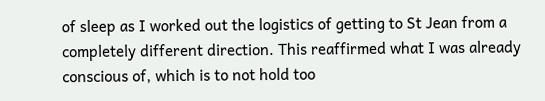of sleep as I worked out the logistics of getting to St Jean from a completely different direction. This reaffirmed what I was already conscious of, which is to not hold too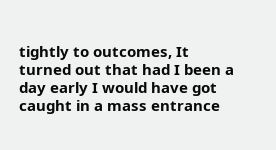tightly to outcomes, It turned out that had I been a day early I would have got caught in a mass entrance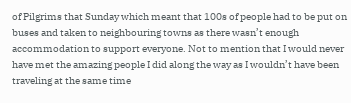of Pilgrims that Sunday which meant that 100s of people had to be put on buses and taken to neighbouring towns as there wasn’t enough accommodation to support everyone. Not to mention that I would never have met the amazing people I did along the way as I wouldn’t have been traveling at the same time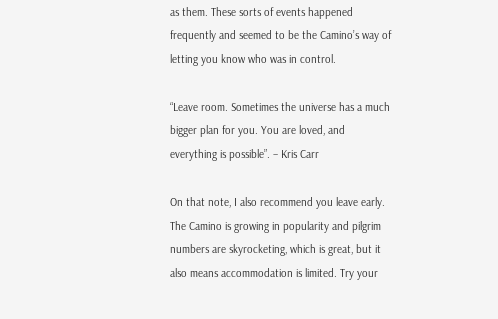as them. These sorts of events happened frequently and seemed to be the Camino’s way of letting you know who was in control.

“Leave room. Sometimes the universe has a much bigger plan for you. You are loved, and everything is possible”. – Kris Carr

On that note, I also recommend you leave early. The Camino is growing in popularity and pilgrim numbers are skyrocketing, which is great, but it also means accommodation is limited. Try your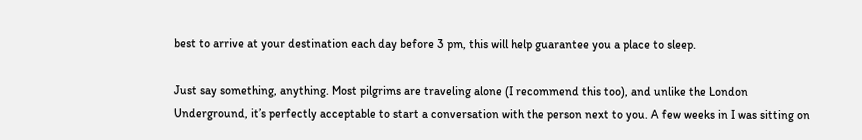best to arrive at your destination each day before 3 pm, this will help guarantee you a place to sleep.

Just say something, anything. Most pilgrims are traveling alone (I recommend this too), and unlike the London Underground, it’s perfectly acceptable to start a conversation with the person next to you. A few weeks in I was sitting on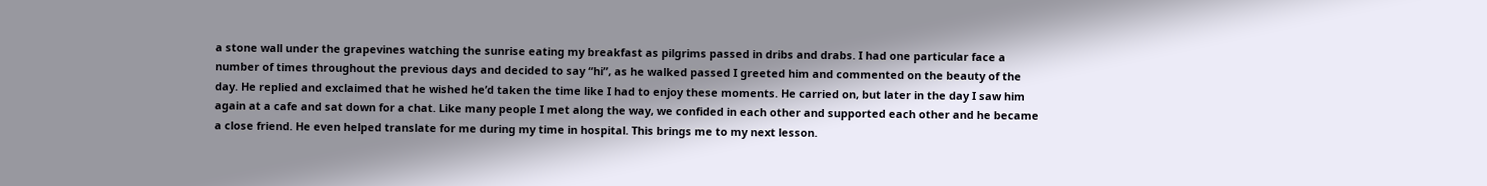a stone wall under the grapevines watching the sunrise eating my breakfast as pilgrims passed in dribs and drabs. I had one particular face a number of times throughout the previous days and decided to say “hi”, as he walked passed I greeted him and commented on the beauty of the day. He replied and exclaimed that he wished he’d taken the time like I had to enjoy these moments. He carried on, but later in the day I saw him again at a cafe and sat down for a chat. Like many people I met along the way, we confided in each other and supported each other and he became a close friend. He even helped translate for me during my time in hospital. This brings me to my next lesson.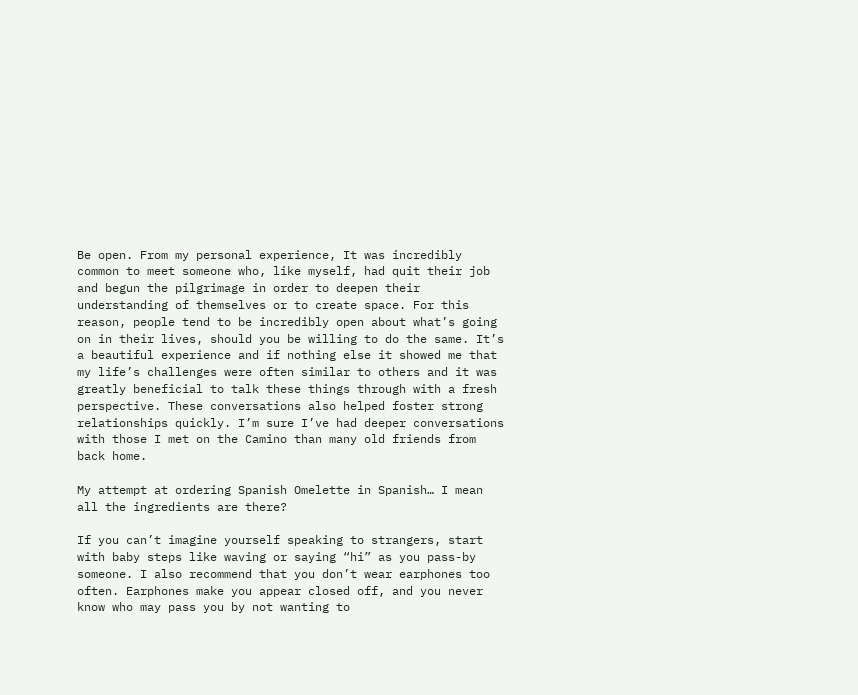Be open. From my personal experience, It was incredibly common to meet someone who, like myself, had quit their job and begun the pilgrimage in order to deepen their understanding of themselves or to create space. For this reason, people tend to be incredibly open about what’s going on in their lives, should you be willing to do the same. It’s a beautiful experience and if nothing else it showed me that my life’s challenges were often similar to others and it was greatly beneficial to talk these things through with a fresh perspective. These conversations also helped foster strong relationships quickly. I’m sure I’ve had deeper conversations with those I met on the Camino than many old friends from back home.

My attempt at ordering Spanish Omelette in Spanish… I mean all the ingredients are there?

If you can’t imagine yourself speaking to strangers, start with baby steps like waving or saying “hi” as you pass-by someone. I also recommend that you don’t wear earphones too often. Earphones make you appear closed off, and you never know who may pass you by not wanting to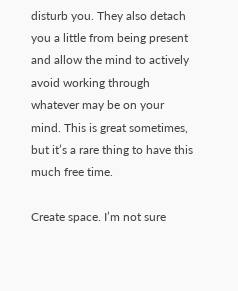disturb you. They also detach you a little from being present and allow the mind to actively avoid working through whatever may be on your mind. This is great sometimes, but it’s a rare thing to have this much free time.

Create space. I’m not sure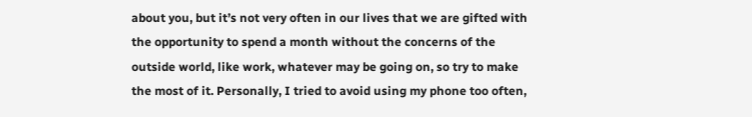about you, but it’s not very often in our lives that we are gifted with the opportunity to spend a month without the concerns of the outside world, like work, whatever may be going on, so try to make the most of it. Personally, I tried to avoid using my phone too often,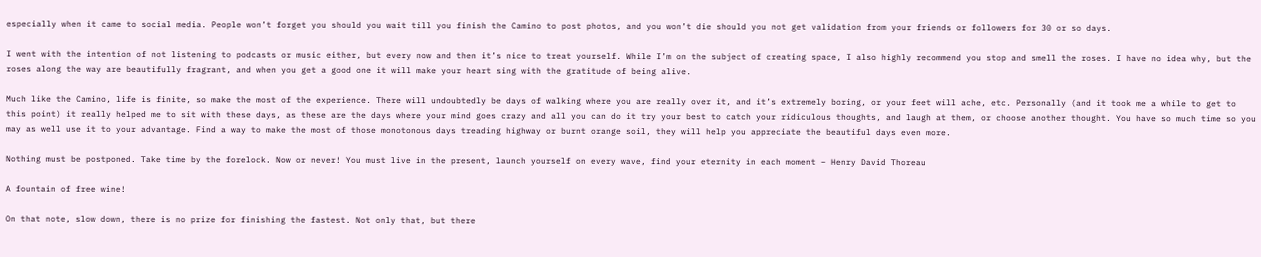especially when it came to social media. People won’t forget you should you wait till you finish the Camino to post photos, and you won’t die should you not get validation from your friends or followers for 30 or so days.

I went with the intention of not listening to podcasts or music either, but every now and then it’s nice to treat yourself. While I’m on the subject of creating space, I also highly recommend you stop and smell the roses. I have no idea why, but the roses along the way are beautifully fragrant, and when you get a good one it will make your heart sing with the gratitude of being alive.

Much like the Camino, life is finite, so make the most of the experience. There will undoubtedly be days of walking where you are really over it, and it’s extremely boring, or your feet will ache, etc. Personally (and it took me a while to get to this point) it really helped me to sit with these days, as these are the days where your mind goes crazy and all you can do it try your best to catch your ridiculous thoughts, and laugh at them, or choose another thought. You have so much time so you may as well use it to your advantage. Find a way to make the most of those monotonous days treading highway or burnt orange soil, they will help you appreciate the beautiful days even more.

Nothing must be postponed. Take time by the forelock. Now or never! You must live in the present, launch yourself on every wave, find your eternity in each moment – Henry David Thoreau

A fountain of free wine!

On that note, slow down, there is no prize for finishing the fastest. Not only that, but there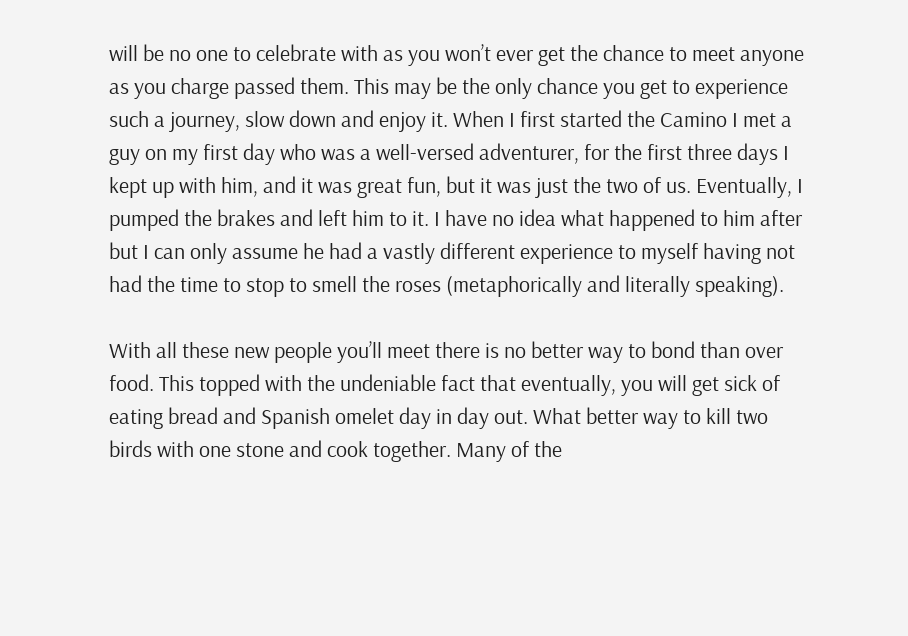will be no one to celebrate with as you won’t ever get the chance to meet anyone as you charge passed them. This may be the only chance you get to experience such a journey, slow down and enjoy it. When I first started the Camino I met a guy on my first day who was a well-versed adventurer, for the first three days I kept up with him, and it was great fun, but it was just the two of us. Eventually, I pumped the brakes and left him to it. I have no idea what happened to him after but I can only assume he had a vastly different experience to myself having not had the time to stop to smell the roses (metaphorically and literally speaking).

With all these new people you’ll meet there is no better way to bond than over food. This topped with the undeniable fact that eventually, you will get sick of eating bread and Spanish omelet day in day out. What better way to kill two birds with one stone and cook together. Many of the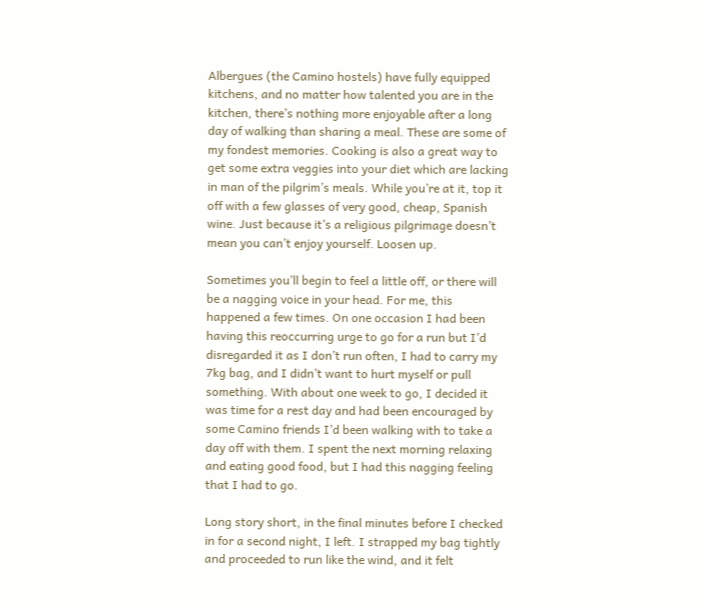Albergues (the Camino hostels) have fully equipped kitchens, and no matter how talented you are in the kitchen, there’s nothing more enjoyable after a long day of walking than sharing a meal. These are some of my fondest memories. Cooking is also a great way to get some extra veggies into your diet which are lacking in man of the pilgrim’s meals. While you’re at it, top it off with a few glasses of very good, cheap, Spanish wine. Just because it’s a religious pilgrimage doesn’t mean you can’t enjoy yourself. Loosen up.

Sometimes you’ll begin to feel a little off, or there will be a nagging voice in your head. For me, this happened a few times. On one occasion I had been having this reoccurring urge to go for a run but I’d disregarded it as I don’t run often, I had to carry my 7kg bag, and I didn’t want to hurt myself or pull something. With about one week to go, I decided it was time for a rest day and had been encouraged by some Camino friends I’d been walking with to take a day off with them. I spent the next morning relaxing and eating good food, but I had this nagging feeling that I had to go.

Long story short, in the final minutes before I checked in for a second night, I left. I strapped my bag tightly and proceeded to run like the wind, and it felt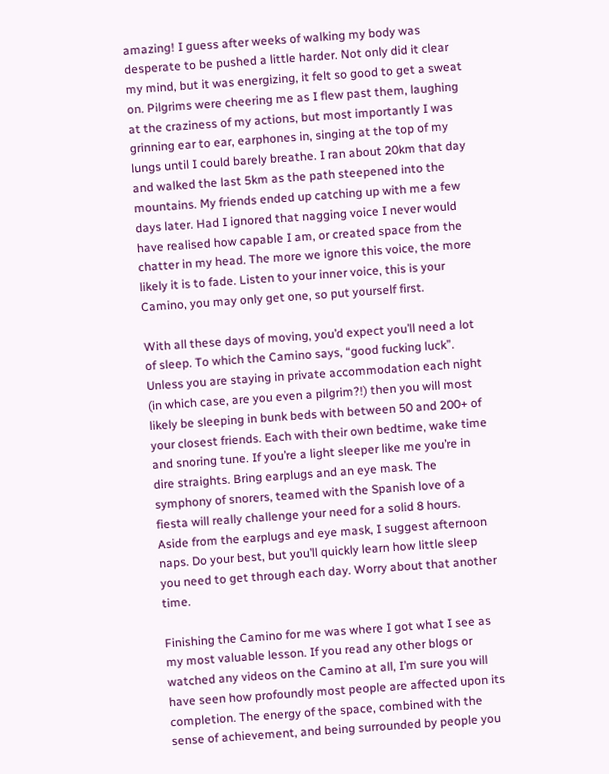amazing! I guess after weeks of walking my body was desperate to be pushed a little harder. Not only did it clear my mind, but it was energizing, it felt so good to get a sweat on. Pilgrims were cheering me as I flew past them, laughing at the craziness of my actions, but most importantly I was grinning ear to ear, earphones in, singing at the top of my lungs until I could barely breathe. I ran about 20km that day and walked the last 5km as the path steepened into the mountains. My friends ended up catching up with me a few days later. Had I ignored that nagging voice I never would have realised how capable I am, or created space from the chatter in my head. The more we ignore this voice, the more likely it is to fade. Listen to your inner voice, this is your Camino, you may only get one, so put yourself first.

With all these days of moving, you’d expect you’ll need a lot of sleep. To which the Camino says, “good fucking luck”. Unless you are staying in private accommodation each night (in which case, are you even a pilgrim?!) then you will most likely be sleeping in bunk beds with between 50 and 200+ of your closest friends. Each with their own bedtime, wake time and snoring tune. If you’re a light sleeper like me you’re in dire straights. Bring earplugs and an eye mask. The symphony of snorers, teamed with the Spanish love of a fiesta will really challenge your need for a solid 8 hours. Aside from the earplugs and eye mask, I suggest afternoon naps. Do your best, but you’ll quickly learn how little sleep you need to get through each day. Worry about that another time.

Finishing the Camino for me was where I got what I see as my most valuable lesson. If you read any other blogs or watched any videos on the Camino at all, I’m sure you will have seen how profoundly most people are affected upon its completion. The energy of the space, combined with the sense of achievement, and being surrounded by people you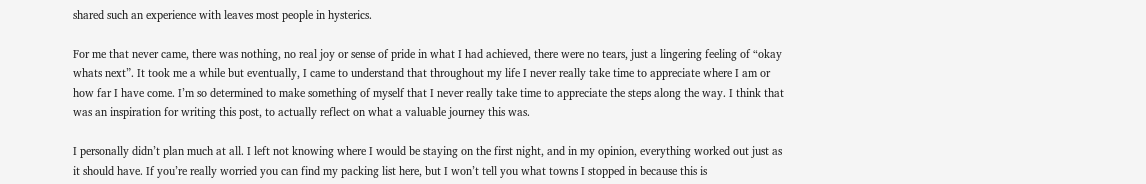shared such an experience with leaves most people in hysterics.

For me that never came, there was nothing, no real joy or sense of pride in what I had achieved, there were no tears, just a lingering feeling of “okay whats next”. It took me a while but eventually, I came to understand that throughout my life I never really take time to appreciate where I am or how far I have come. I’m so determined to make something of myself that I never really take time to appreciate the steps along the way. I think that was an inspiration for writing this post, to actually reflect on what a valuable journey this was.

I personally didn’t plan much at all. I left not knowing where I would be staying on the first night, and in my opinion, everything worked out just as it should have. If you’re really worried you can find my packing list here, but I won’t tell you what towns I stopped in because this is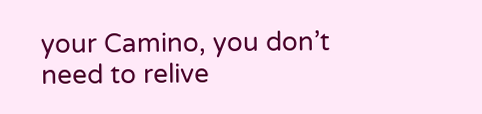your Camino, you don’t need to relive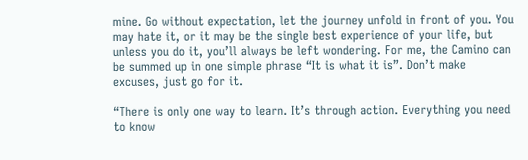mine. Go without expectation, let the journey unfold in front of you. You may hate it, or it may be the single best experience of your life, but unless you do it, you’ll always be left wondering. For me, the Camino can be summed up in one simple phrase “It is what it is”. Don’t make excuses, just go for it.

“There is only one way to learn. It’s through action. Everything you need to know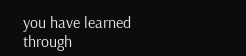you have learned through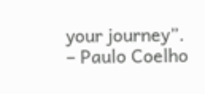your journey”. – Paulo Coelho